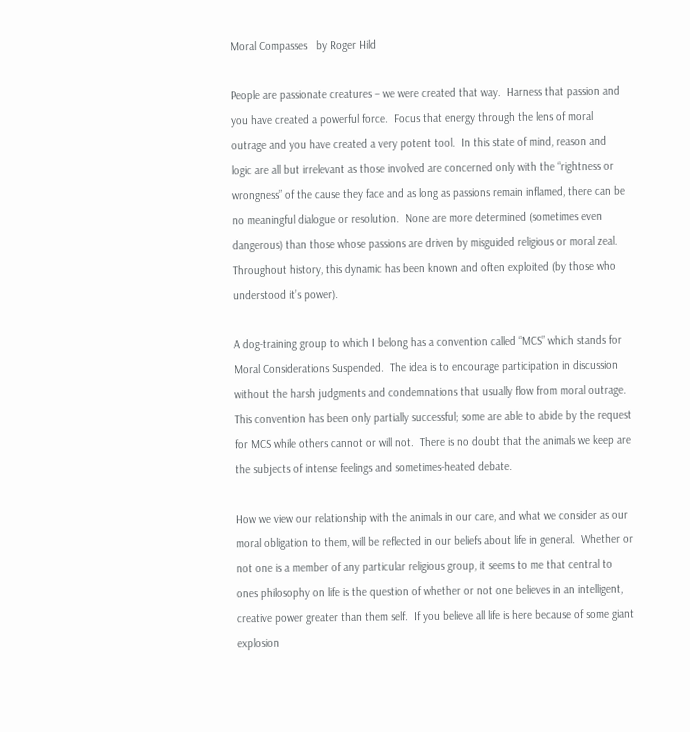Moral Compasses   by Roger Hild

People are passionate creatures – we were created that way.  Harness that passion and you have created a powerful force.  Focus that energy through the lens of moral outrage and you have created a very potent tool.  In this state of mind, reason and logic are all but irrelevant as those involved are concerned only with the “rightness or wrongness” of the cause they face and as long as passions remain inflamed, there can be no meaningful dialogue or resolution.  None are more determined (sometimes even dangerous) than those whose passions are driven by misguided religious or moral zeal.  Throughout history, this dynamic has been known and often exploited (by those who understood it’s power).

A dog-training group to which I belong has a convention called “MCS” which stands for Moral Considerations Suspended.  The idea is to encourage participation in discussion without the harsh judgments and condemnations that usually flow from moral outrage.  This convention has been only partially successful; some are able to abide by the request for MCS while others cannot or will not.  There is no doubt that the animals we keep are the subjects of intense feelings and sometimes-heated debate.

How we view our relationship with the animals in our care, and what we consider as our moral obligation to them, will be reflected in our beliefs about life in general.  Whether or not one is a member of any particular religious group, it seems to me that central to ones philosophy on life is the question of whether or not one believes in an intelligent, creative power greater than them self.  If you believe all life is here because of some giant explosion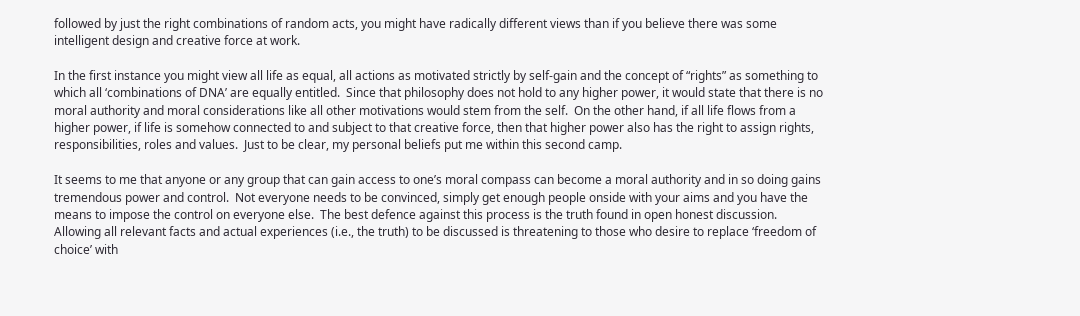followed by just the right combinations of random acts, you might have radically different views than if you believe there was some intelligent design and creative force at work.

In the first instance you might view all life as equal, all actions as motivated strictly by self-gain and the concept of “rights” as something to which all ‘combinations of DNA’ are equally entitled.  Since that philosophy does not hold to any higher power, it would state that there is no moral authority and moral considerations like all other motivations would stem from the self.  On the other hand, if all life flows from a higher power, if life is somehow connected to and subject to that creative force, then that higher power also has the right to assign rights, responsibilities, roles and values.  Just to be clear, my personal beliefs put me within this second camp.

It seems to me that anyone or any group that can gain access to one’s moral compass can become a moral authority and in so doing gains tremendous power and control.  Not everyone needs to be convinced, simply get enough people onside with your aims and you have the means to impose the control on everyone else.  The best defence against this process is the truth found in open honest discussion.  Allowing all relevant facts and actual experiences (i.e., the truth) to be discussed is threatening to those who desire to replace ‘freedom of choice’ with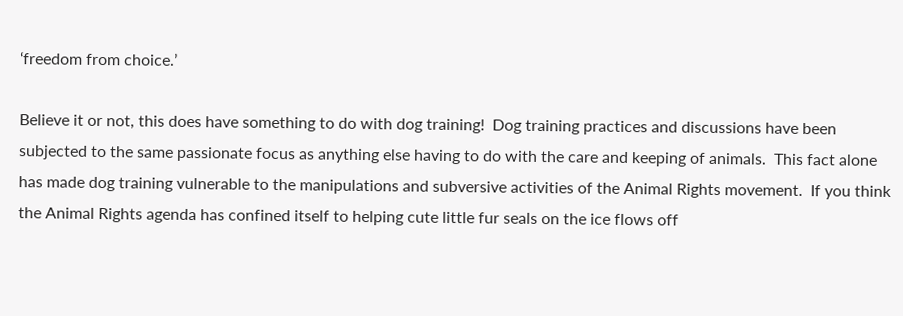‘freedom from choice.’

Believe it or not, this does have something to do with dog training!  Dog training practices and discussions have been subjected to the same passionate focus as anything else having to do with the care and keeping of animals.  This fact alone has made dog training vulnerable to the manipulations and subversive activities of the Animal Rights movement.  If you think the Animal Rights agenda has confined itself to helping cute little fur seals on the ice flows off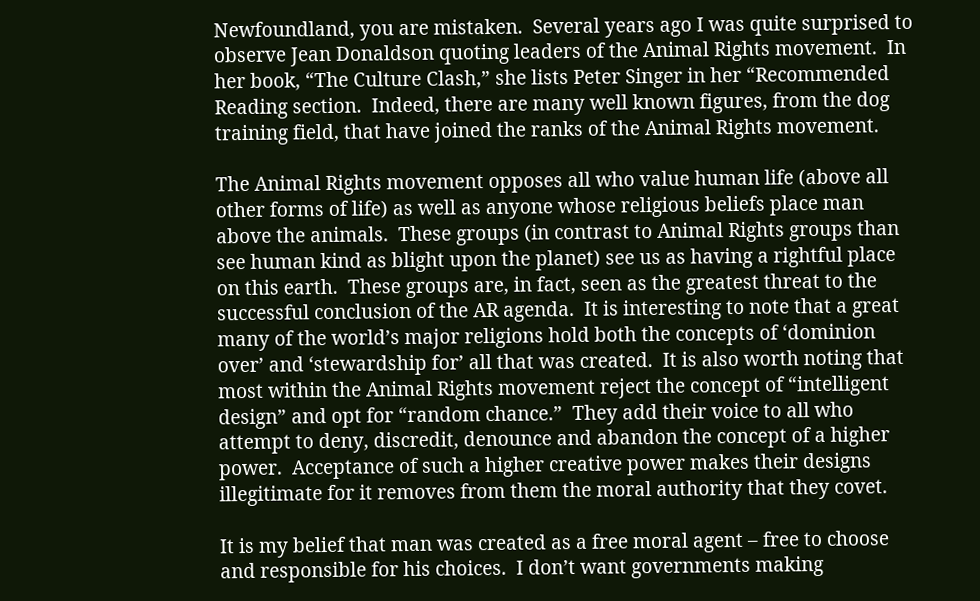Newfoundland, you are mistaken.  Several years ago I was quite surprised to observe Jean Donaldson quoting leaders of the Animal Rights movement.  In her book, “The Culture Clash,” she lists Peter Singer in her “Recommended Reading section.  Indeed, there are many well known figures, from the dog training field, that have joined the ranks of the Animal Rights movement.

The Animal Rights movement opposes all who value human life (above all other forms of life) as well as anyone whose religious beliefs place man above the animals.  These groups (in contrast to Animal Rights groups than see human kind as blight upon the planet) see us as having a rightful place on this earth.  These groups are, in fact, seen as the greatest threat to the successful conclusion of the AR agenda.  It is interesting to note that a great many of the world’s major religions hold both the concepts of ‘dominion over’ and ‘stewardship for’ all that was created.  It is also worth noting that most within the Animal Rights movement reject the concept of “intelligent design” and opt for “random chance.”  They add their voice to all who attempt to deny, discredit, denounce and abandon the concept of a higher power.  Acceptance of such a higher creative power makes their designs illegitimate for it removes from them the moral authority that they covet.

It is my belief that man was created as a free moral agent – free to choose and responsible for his choices.  I don’t want governments making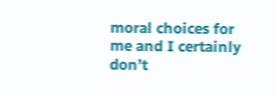moral choices for me and I certainly don’t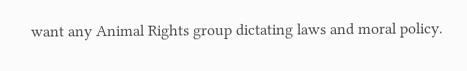want any Animal Rights group dictating laws and moral policy.